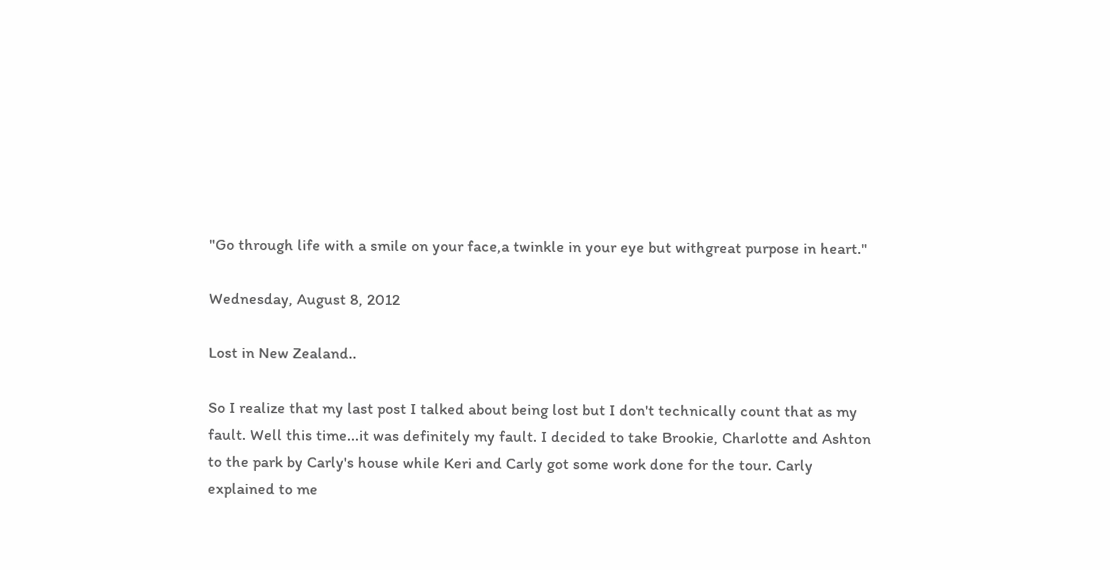"Go through life with a smile on your face,a twinkle in your eye but withgreat purpose in heart."

Wednesday, August 8, 2012

Lost in New Zealand..

So I realize that my last post I talked about being lost but I don't technically count that as my fault. Well this time...it was definitely my fault. I decided to take Brookie, Charlotte and Ashton to the park by Carly's house while Keri and Carly got some work done for the tour. Carly explained to me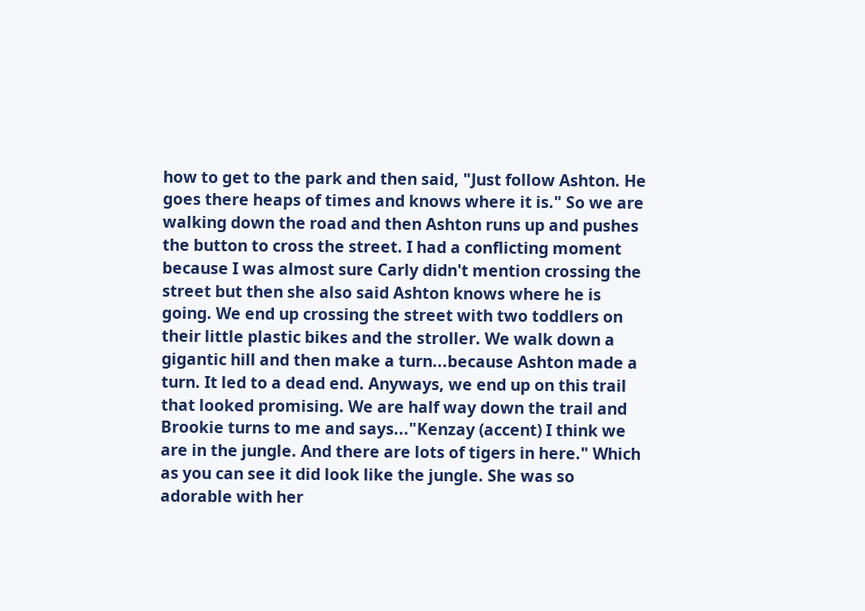how to get to the park and then said, "Just follow Ashton. He goes there heaps of times and knows where it is." So we are walking down the road and then Ashton runs up and pushes the button to cross the street. I had a conflicting moment because I was almost sure Carly didn't mention crossing the street but then she also said Ashton knows where he is going. We end up crossing the street with two toddlers on their little plastic bikes and the stroller. We walk down a gigantic hill and then make a turn...because Ashton made a turn. It led to a dead end. Anyways, we end up on this trail that looked promising. We are half way down the trail and Brookie turns to me and says..."Kenzay (accent) I think we are in the jungle. And there are lots of tigers in here." Which as you can see it did look like the jungle. She was so adorable with her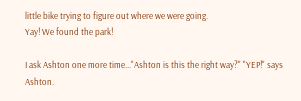little bike trying to figure out where we were going.
Yay! We found the park!

I ask Ashton one more time..."Ashton is this the right way?" "YEP!" says Ashton.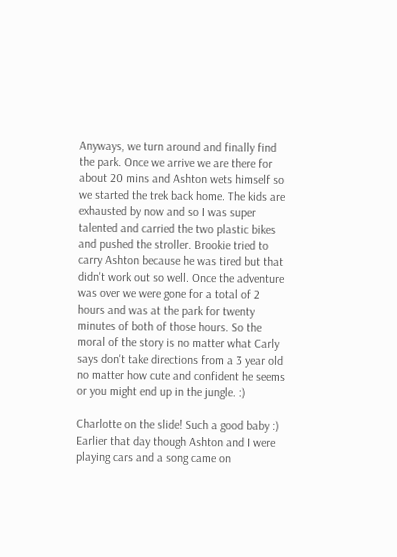Anyways, we turn around and finally find the park. Once we arrive we are there for about 20 mins and Ashton wets himself so we started the trek back home. The kids are exhausted by now and so I was super talented and carried the two plastic bikes and pushed the stroller. Brookie tried to carry Ashton because he was tired but that didn't work out so well. Once the adventure was over we were gone for a total of 2 hours and was at the park for twenty minutes of both of those hours. So the moral of the story is no matter what Carly says don't take directions from a 3 year old no matter how cute and confident he seems or you might end up in the jungle. :)

Charlotte on the slide! Such a good baby :)
Earlier that day though Ashton and I were playing cars and a song came on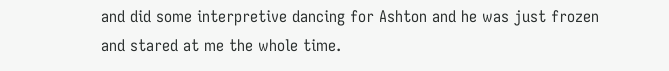and did some interpretive dancing for Ashton and he was just frozen and stared at me the whole time.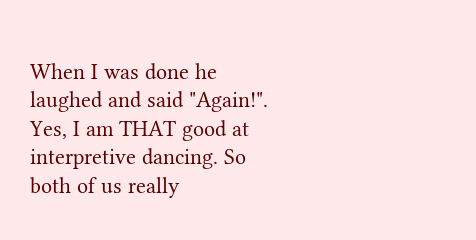When I was done he laughed and said "Again!". Yes, I am THAT good at interpretive dancing. So both of us really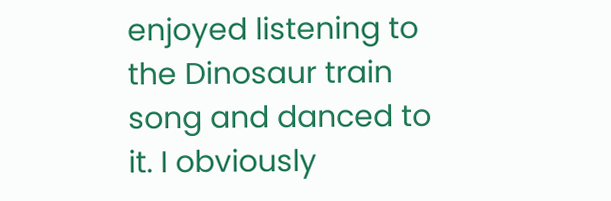enjoyed listening to the Dinosaur train song and danced to it. I obviously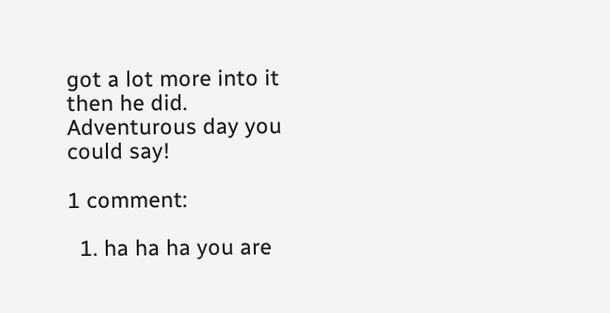got a lot more into it then he did. Adventurous day you could say!

1 comment:

  1. ha ha ha you are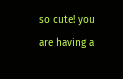so cute! you are having a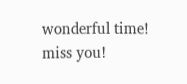wonderful time! miss you!